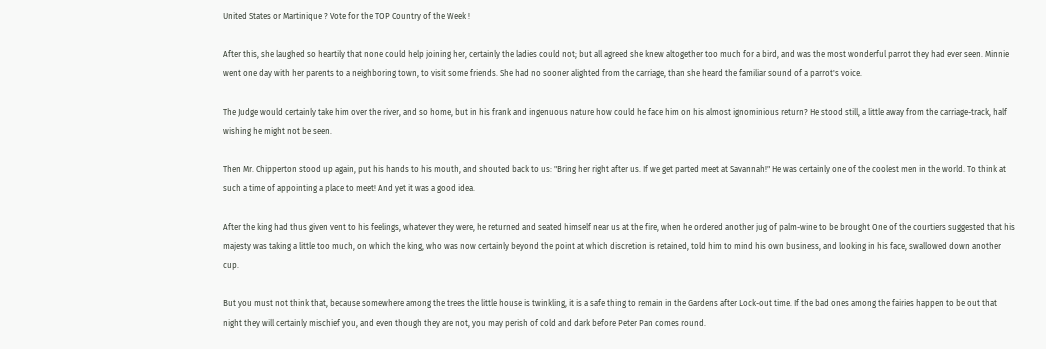United States or Martinique ? Vote for the TOP Country of the Week !

After this, she laughed so heartily that none could help joining her, certainly the ladies could not; but all agreed she knew altogether too much for a bird, and was the most wonderful parrot they had ever seen. Minnie went one day with her parents to a neighboring town, to visit some friends. She had no sooner alighted from the carriage, than she heard the familiar sound of a parrot's voice.

The Judge would certainly take him over the river, and so home, but in his frank and ingenuous nature how could he face him on his almost ignominious return? He stood still, a little away from the carriage-track, half wishing he might not be seen.

Then Mr. Chipperton stood up again, put his hands to his mouth, and shouted back to us: "Bring her right after us. If we get parted meet at Savannah!" He was certainly one of the coolest men in the world. To think at such a time of appointing a place to meet! And yet it was a good idea.

After the king had thus given vent to his feelings, whatever they were, he returned and seated himself near us at the fire, when he ordered another jug of palm-wine to be brought One of the courtiers suggested that his majesty was taking a little too much, on which the king, who was now certainly beyond the point at which discretion is retained, told him to mind his own business, and looking in his face, swallowed down another cup.

But you must not think that, because somewhere among the trees the little house is twinkling, it is a safe thing to remain in the Gardens after Lock-out time. If the bad ones among the fairies happen to be out that night they will certainly mischief you, and even though they are not, you may perish of cold and dark before Peter Pan comes round.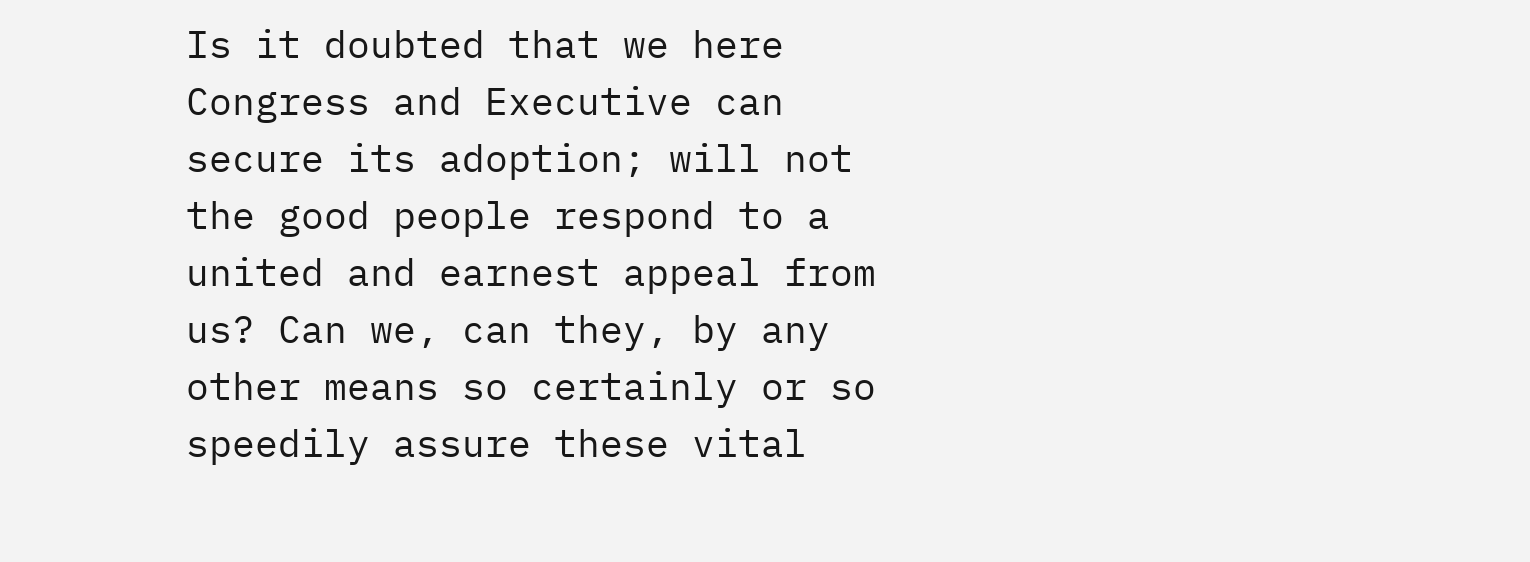Is it doubted that we here Congress and Executive can secure its adoption; will not the good people respond to a united and earnest appeal from us? Can we, can they, by any other means so certainly or so speedily assure these vital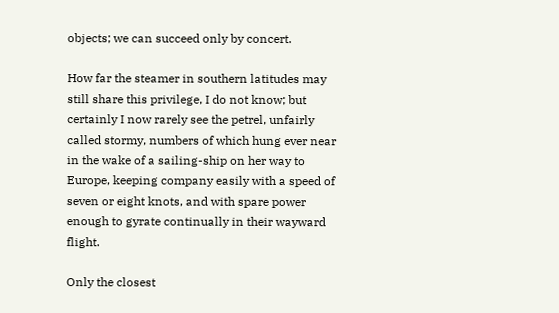objects; we can succeed only by concert.

How far the steamer in southern latitudes may still share this privilege, I do not know; but certainly I now rarely see the petrel, unfairly called stormy, numbers of which hung ever near in the wake of a sailing-ship on her way to Europe, keeping company easily with a speed of seven or eight knots, and with spare power enough to gyrate continually in their wayward flight.

Only the closest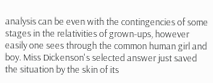analysis can be even with the contingencies of some stages in the relativities of grown-ups, however easily one sees through the common human girl and boy. Miss Dickenson's selected answer just saved the situation by the skin of its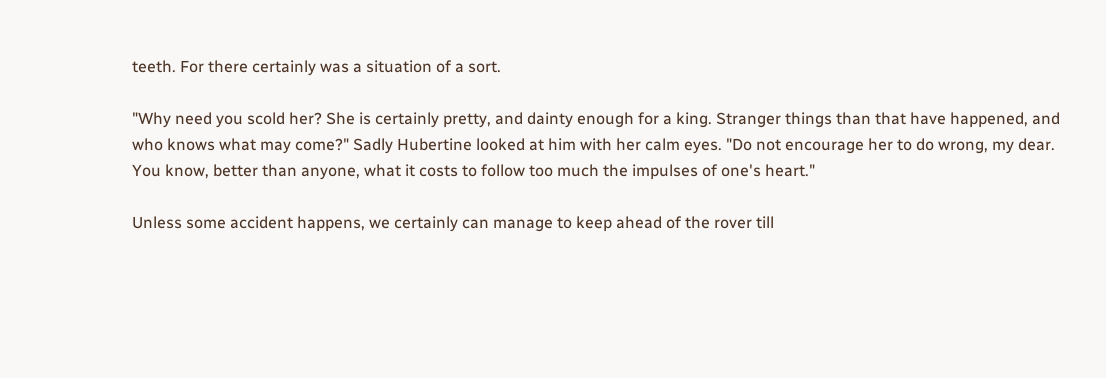teeth. For there certainly was a situation of a sort.

"Why need you scold her? She is certainly pretty, and dainty enough for a king. Stranger things than that have happened, and who knows what may come?" Sadly Hubertine looked at him with her calm eyes. "Do not encourage her to do wrong, my dear. You know, better than anyone, what it costs to follow too much the impulses of one's heart."

Unless some accident happens, we certainly can manage to keep ahead of the rover till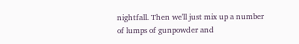nightfall. Then we'll just mix up a number of lumps of gunpowder and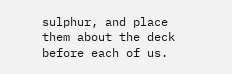sulphur, and place them about the deck before each of us.